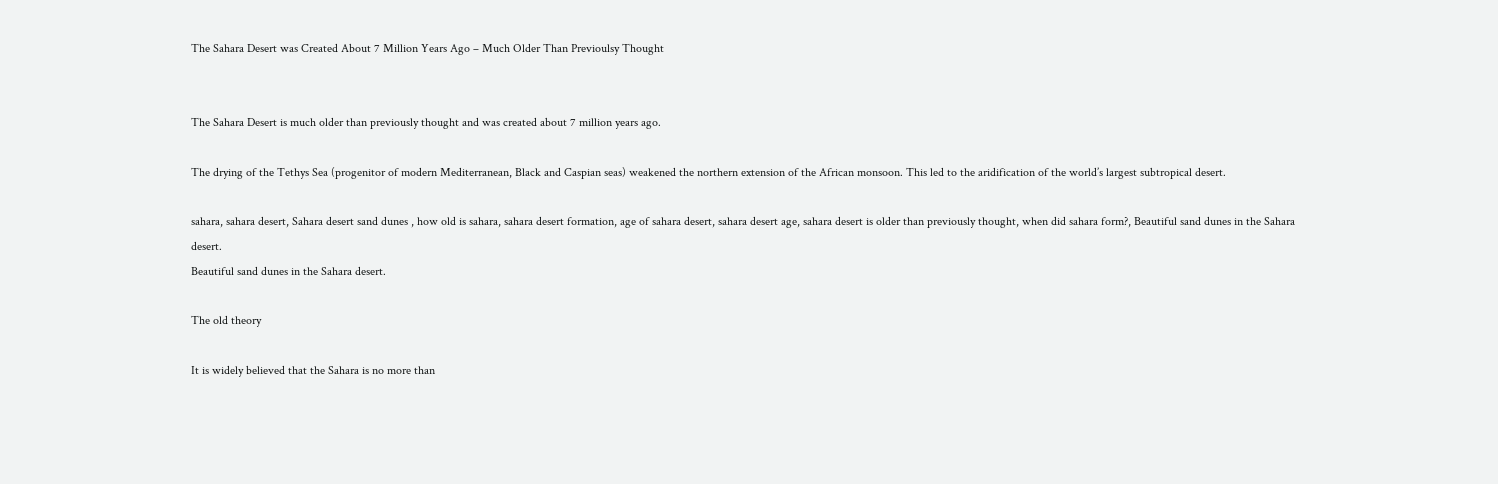The Sahara Desert was Created About 7 Million Years Ago – Much Older Than Previoulsy Thought


The Sahara Desert is much older than previously thought and was created about 7 million years ago.

The drying of the Tethys Sea (progenitor of modern Mediterranean, Black and Caspian seas) weakened the northern extension of the African monsoon. This led to the aridification of the world’s largest subtropical desert.

sahara, sahara desert, Sahara desert sand dunes , how old is sahara, sahara desert formation, age of sahara desert, sahara desert age, sahara desert is older than previously thought, when did sahara form?, Beautiful sand dunes in the Sahara desert.
Beautiful sand dunes in the Sahara desert.

The old theory

It is widely believed that the Sahara is no more than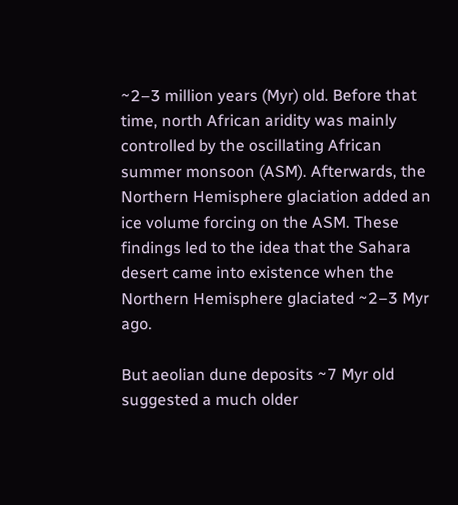~2–3 million years (Myr) old. Before that time, north African aridity was mainly controlled by the oscillating African summer monsoon (ASM). Afterwards, the Northern Hemisphere glaciation added an ice volume forcing on the ASM. These findings led to the idea that the Sahara desert came into existence when the Northern Hemisphere glaciated ~2–3 Myr ago.

But aeolian dune deposits ~7 Myr old suggested a much older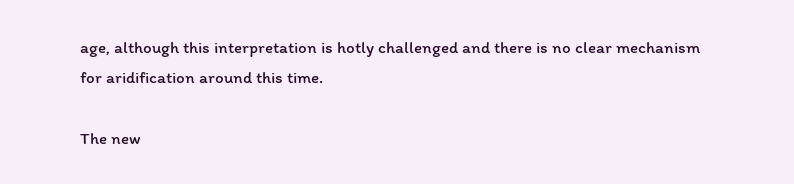age, although this interpretation is hotly challenged and there is no clear mechanism for aridification around this time.

The new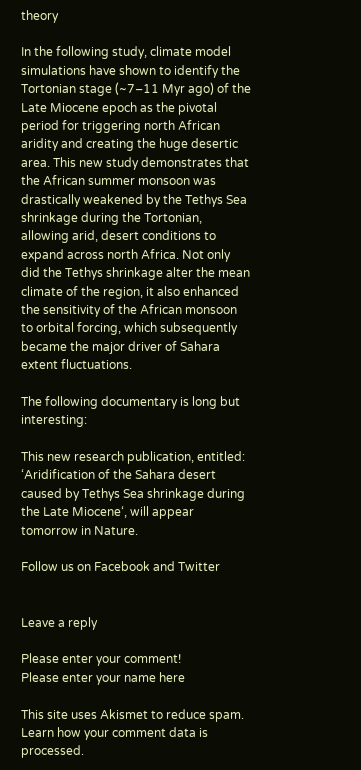theory

In the following study, climate model simulations have shown to identify the Tortonian stage (~7–11 Myr ago) of the Late Miocene epoch as the pivotal period for triggering north African aridity and creating the huge desertic area. This new study demonstrates that the African summer monsoon was drastically weakened by the Tethys Sea shrinkage during the Tortonian, allowing arid, desert conditions to expand across north Africa. Not only did the Tethys shrinkage alter the mean climate of the region, it also enhanced the sensitivity of the African monsoon to orbital forcing, which subsequently became the major driver of Sahara extent fluctuations.

The following documentary is long but interesting:

This new research publication, entitled: ‘Aridification of the Sahara desert caused by Tethys Sea shrinkage during the Late Miocene‘, will appear tomorrow in Nature.

Follow us on Facebook and Twitter


Leave a reply

Please enter your comment!
Please enter your name here

This site uses Akismet to reduce spam. Learn how your comment data is processed.